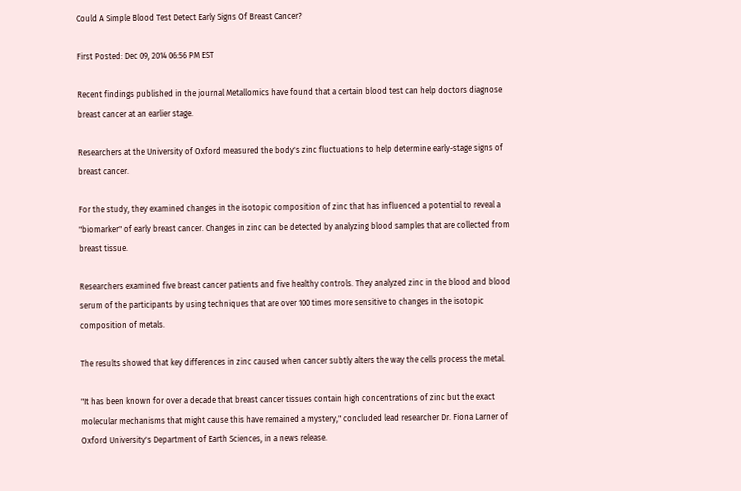Could A Simple Blood Test Detect Early Signs Of Breast Cancer?

First Posted: Dec 09, 2014 06:56 PM EST

Recent findings published in the journal Metallomics have found that a certain blood test can help doctors diagnose breast cancer at an earlier stage.

Researchers at the University of Oxford measured the body's zinc fluctuations to help determine early-stage signs of breast cancer.

For the study, they examined changes in the isotopic composition of zinc that has influenced a potential to reveal a "biomarker" of early breast cancer. Changes in zinc can be detected by analyzing blood samples that are collected from breast tissue.

Researchers examined five breast cancer patients and five healthy controls. They analyzed zinc in the blood and blood serum of the participants by using techniques that are over 100 times more sensitive to changes in the isotopic composition of metals.

The results showed that key differences in zinc caused when cancer subtly alters the way the cells process the metal.

"It has been known for over a decade that breast cancer tissues contain high concentrations of zinc but the exact molecular mechanisms that might cause this have remained a mystery," concluded lead researcher Dr. Fiona Larner of Oxford University's Department of Earth Sciences, in a news release.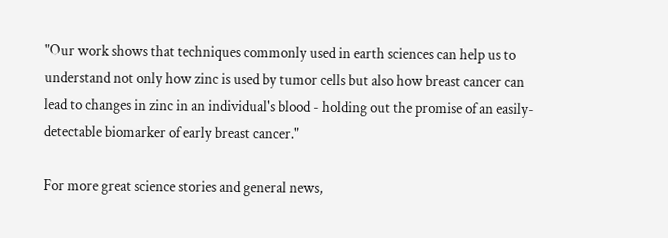"Our work shows that techniques commonly used in earth sciences can help us to understand not only how zinc is used by tumor cells but also how breast cancer can lead to changes in zinc in an individual's blood - holding out the promise of an easily-detectable biomarker of early breast cancer."

For more great science stories and general news,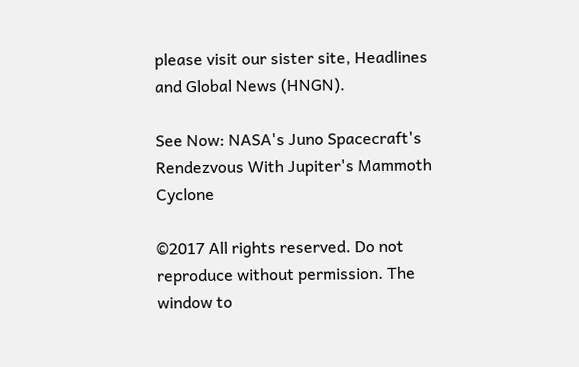please visit our sister site, Headlines and Global News (HNGN).

See Now: NASA's Juno Spacecraft's Rendezvous With Jupiter's Mammoth Cyclone

©2017 All rights reserved. Do not reproduce without permission. The window to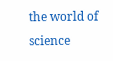the world of science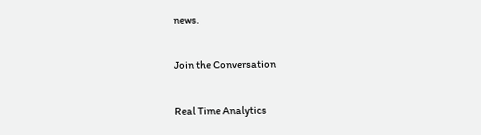news.

Join the Conversation

Real Time Analytics